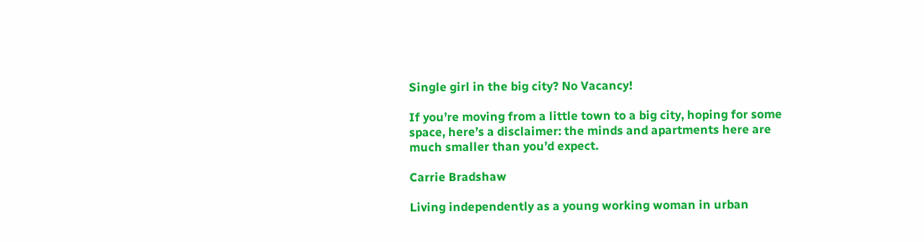Single girl in the big city? No Vacancy!

If you’re moving from a little town to a big city, hoping for some space, here’s a disclaimer: the minds and apartments here are much smaller than you’d expect.

Carrie Bradshaw

Living independently as a young working woman in urban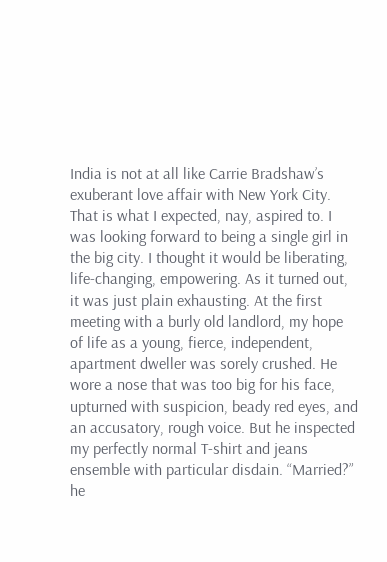India is not at all like Carrie Bradshaw’s exuberant love affair with New York City. That is what I expected, nay, aspired to. I was looking forward to being a single girl in the big city. I thought it would be liberating, life-changing, empowering. As it turned out, it was just plain exhausting. At the first meeting with a burly old landlord, my hope of life as a young, fierce, independent, apartment dweller was sorely crushed. He wore a nose that was too big for his face, upturned with suspicion, beady red eyes, and an accusatory, rough voice. But he inspected my perfectly normal T-shirt and jeans ensemble with particular disdain. “Married?” he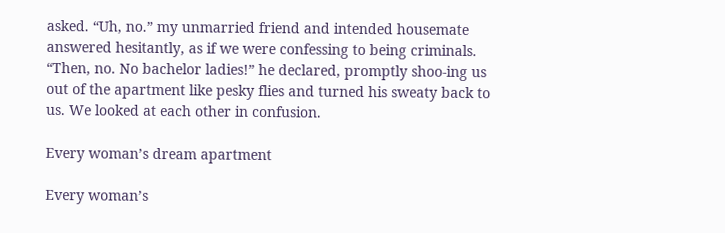asked. “Uh, no.” my unmarried friend and intended housemate answered hesitantly, as if we were confessing to being criminals. “Then, no. No bachelor ladies!” he declared, promptly shoo-ing us out of the apartment like pesky flies and turned his sweaty back to us. We looked at each other in confusion.

Every woman’s dream apartment

Every woman’s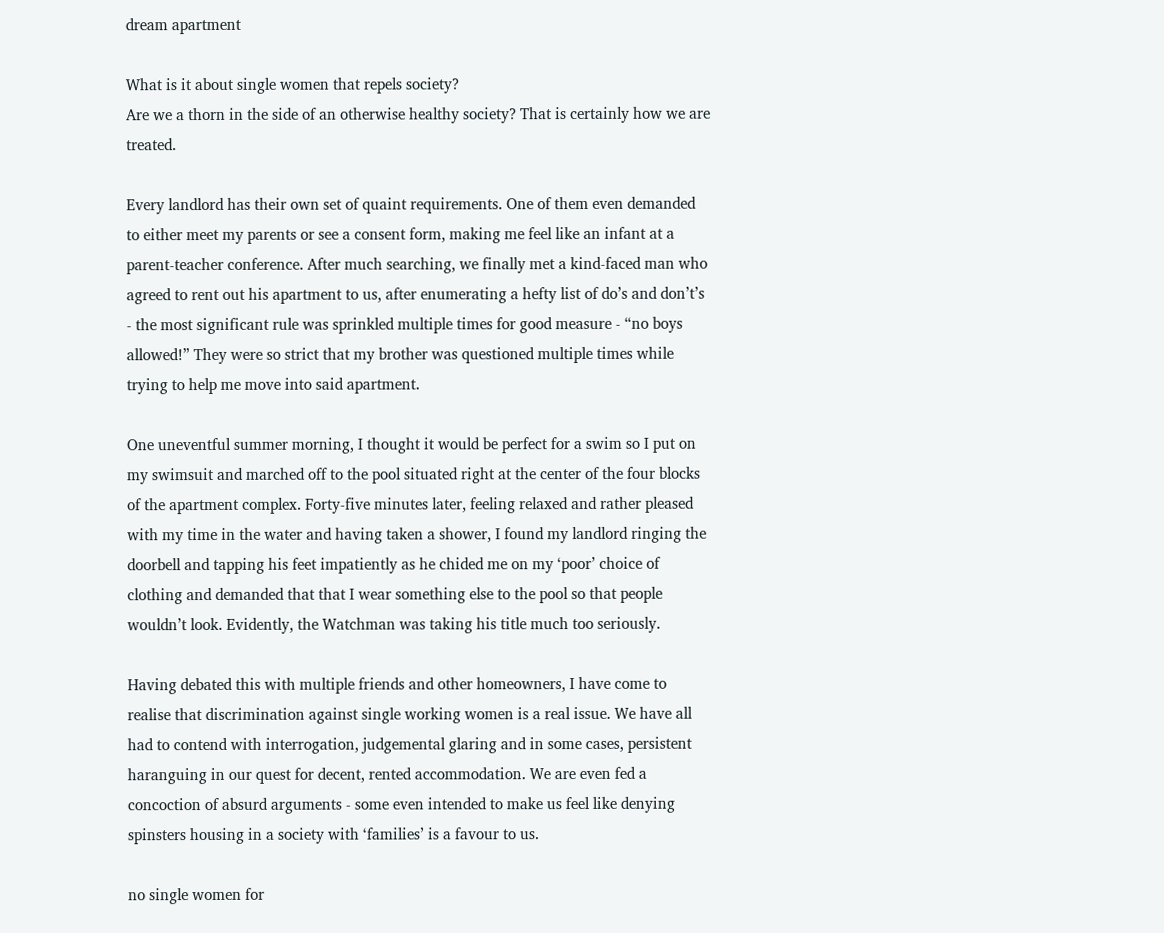dream apartment

What is it about single women that repels society?
Are we a thorn in the side of an otherwise healthy society? That is certainly how we are treated.

Every landlord has their own set of quaint requirements. One of them even demanded to either meet my parents or see a consent form, making me feel like an infant at a parent-teacher conference. After much searching, we finally met a kind-faced man who agreed to rent out his apartment to us, after enumerating a hefty list of do’s and don’t’s - the most significant rule was sprinkled multiple times for good measure - “no boys allowed!” They were so strict that my brother was questioned multiple times while trying to help me move into said apartment.

One uneventful summer morning, I thought it would be perfect for a swim so I put on my swimsuit and marched off to the pool situated right at the center of the four blocks of the apartment complex. Forty-five minutes later, feeling relaxed and rather pleased with my time in the water and having taken a shower, I found my landlord ringing the doorbell and tapping his feet impatiently as he chided me on my ‘poor’ choice of clothing and demanded that that I wear something else to the pool so that people wouldn’t look. Evidently, the Watchman was taking his title much too seriously.

Having debated this with multiple friends and other homeowners, I have come to realise that discrimination against single working women is a real issue. We have all had to contend with interrogation, judgemental glaring and in some cases, persistent haranguing in our quest for decent, rented accommodation. We are even fed a concoction of absurd arguments - some even intended to make us feel like denying spinsters housing in a society with ‘families’ is a favour to us.

no single women for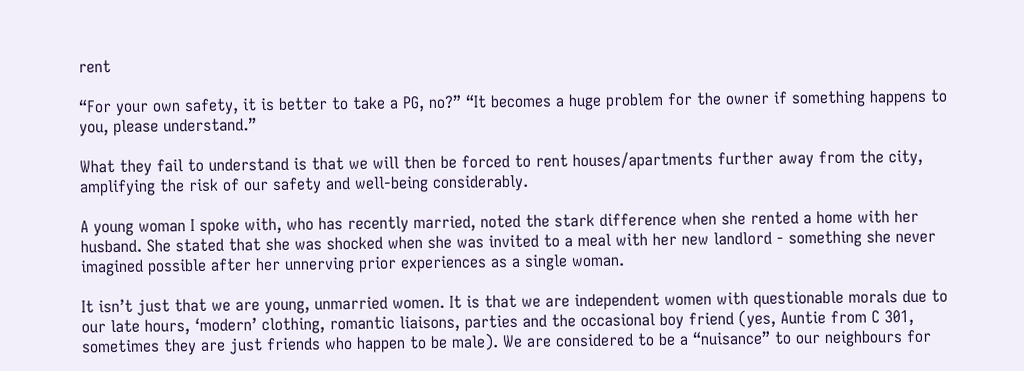rent

“For your own safety, it is better to take a PG, no?” “It becomes a huge problem for the owner if something happens to you, please understand.”

What they fail to understand is that we will then be forced to rent houses/apartments further away from the city, amplifying the risk of our safety and well-being considerably.

A young woman I spoke with, who has recently married, noted the stark difference when she rented a home with her husband. She stated that she was shocked when she was invited to a meal with her new landlord - something she never imagined possible after her unnerving prior experiences as a single woman.

It isn’t just that we are young, unmarried women. It is that we are independent women with questionable morals due to our late hours, ‘modern’ clothing, romantic liaisons, parties and the occasional boy friend (yes, Auntie from C 301, sometimes they are just friends who happen to be male). We are considered to be a “nuisance” to our neighbours for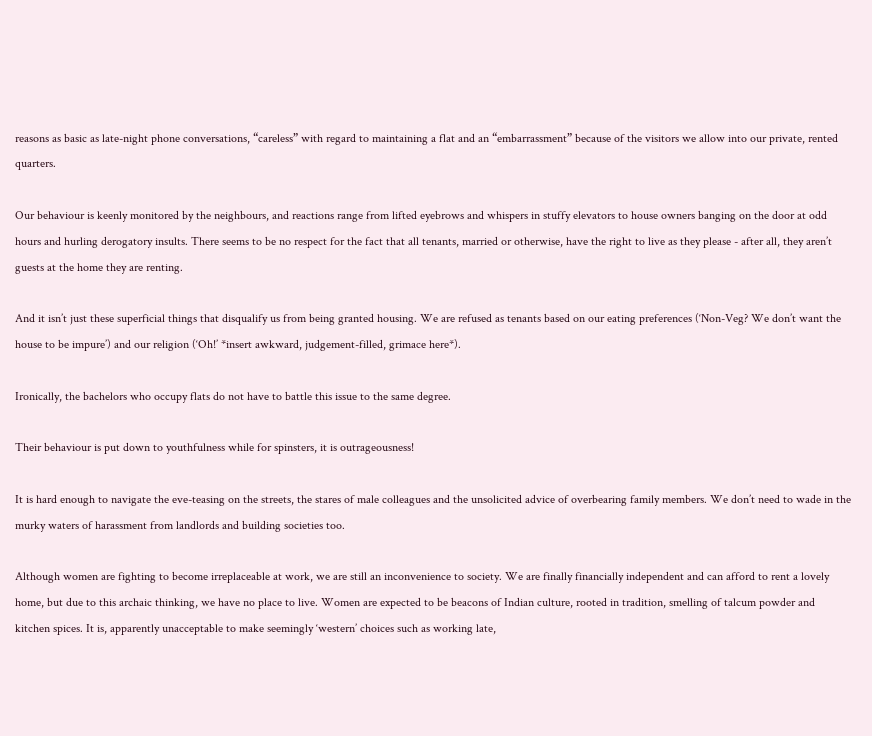reasons as basic as late-night phone conversations, “careless” with regard to maintaining a flat and an “embarrassment” because of the visitors we allow into our private, rented quarters.

Our behaviour is keenly monitored by the neighbours, and reactions range from lifted eyebrows and whispers in stuffy elevators to house owners banging on the door at odd hours and hurling derogatory insults. There seems to be no respect for the fact that all tenants, married or otherwise, have the right to live as they please - after all, they aren’t guests at the home they are renting.

And it isn’t just these superficial things that disqualify us from being granted housing. We are refused as tenants based on our eating preferences (‘Non-Veg? We don’t want the house to be impure’) and our religion (‘Oh!’ *insert awkward, judgement-filled, grimace here*).

Ironically, the bachelors who occupy flats do not have to battle this issue to the same degree.

Their behaviour is put down to youthfulness while for spinsters, it is outrageousness!

It is hard enough to navigate the eve-teasing on the streets, the stares of male colleagues and the unsolicited advice of overbearing family members. We don’t need to wade in the murky waters of harassment from landlords and building societies too.

Although women are fighting to become irreplaceable at work, we are still an inconvenience to society. We are finally financially independent and can afford to rent a lovely home, but due to this archaic thinking, we have no place to live. Women are expected to be beacons of Indian culture, rooted in tradition, smelling of talcum powder and kitchen spices. It is, apparently unacceptable to make seemingly ‘western’ choices such as working late,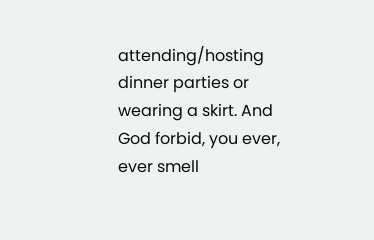attending/hosting dinner parties or wearing a skirt. And God forbid, you ever, ever smell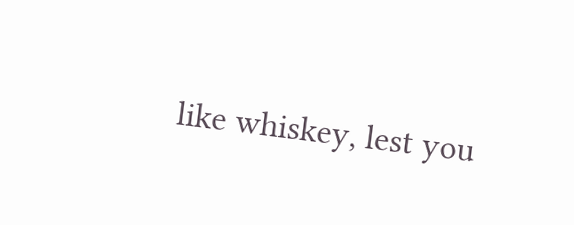like whiskey, lest you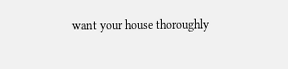want your house thoroughly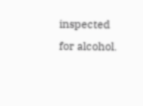inspected for alcohol.